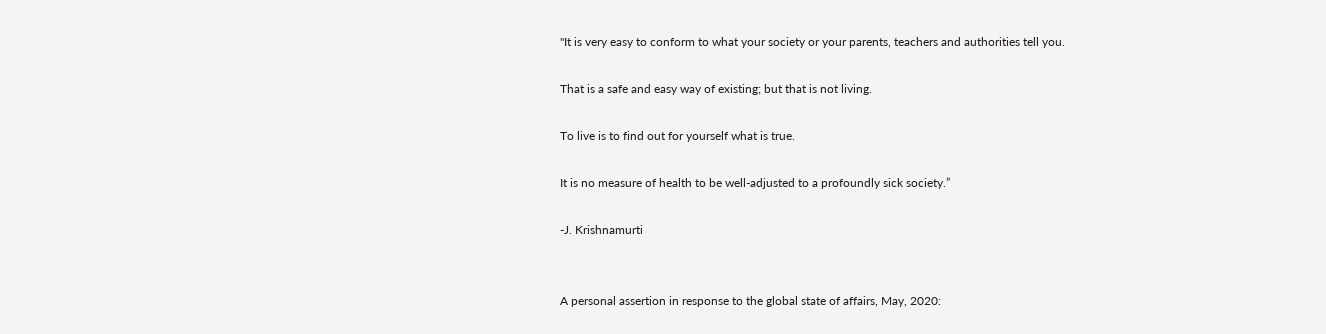"It is very easy to conform to what your society or your parents, teachers and authorities tell you.

That is a safe and easy way of existing; but that is not living.

To live is to find out for yourself what is true.

It is no measure of health to be well-adjusted to a profoundly sick society.”

-J. Krishnamurti


A personal assertion in response to the global state of affairs, May, 2020: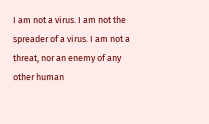I am not a virus. I am not the spreader of a virus. I am not a threat, nor an enemy of any other human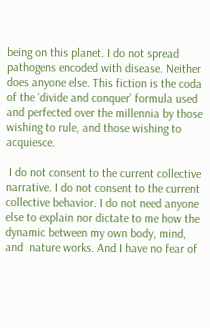being on this planet. I do not spread pathogens encoded with disease. Neither does anyone else. This fiction is the coda of the ‘divide and conquer’ formula used and perfected over the millennia by those wishing to rule, and those wishing to acquiesce.

 I do not consent to the current collective narrative. I do not consent to the current collective behavior. I do not need anyone else to explain nor dictate to me how the dynamic between my own body, mind, and  nature works. And I have no fear of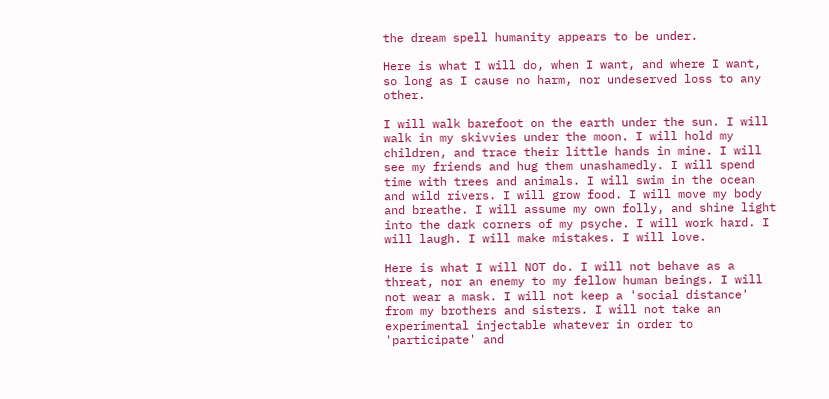the dream spell humanity appears to be under.

Here is what I will do, when I want, and where I want, so long as I cause no harm, nor undeserved loss to any other.

I will walk barefoot on the earth under the sun. I will walk in my skivvies under the moon. I will hold my children, and trace their little hands in mine. I will see my friends and hug them unashamedly. I will spend time with trees and animals. I will swim in the ocean and wild rivers. I will grow food. I will move my body and breathe. I will assume my own folly, and shine light into the dark corners of my psyche. I will work hard. I will laugh. I will make mistakes. I will love.

Here is what I will NOT do. I will not behave as a threat, nor an enemy to my fellow human beings. I will not wear a mask. I will not keep a 'social distance' from my brothers and sisters. I will not take an experimental injectable whatever in order to 'participate' and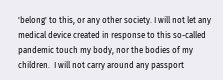'belong' to this, or any other society. I will not let any medical device created in response to this so-called pandemic touch my body, nor the bodies of my children.  I will not carry around any passport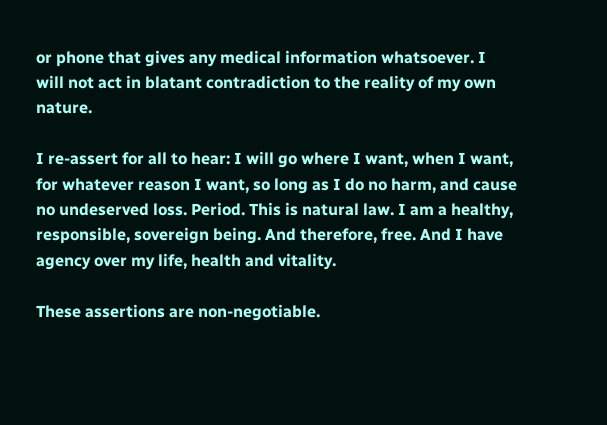or phone that gives any medical information whatsoever. I will not act in blatant contradiction to the reality of my own nature.

I re-assert for all to hear: I will go where I want, when I want, for whatever reason I want, so long as I do no harm, and cause no undeserved loss. Period. This is natural law. I am a healthy, responsible, sovereign being. And therefore, free. And I have agency over my life, health and vitality.

These assertions are non-negotiable.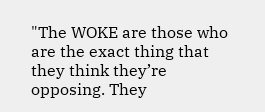"The WOKE are those who are the exact thing that they think they’re opposing. They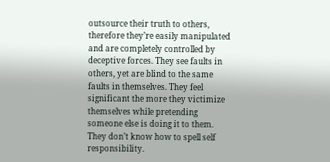outsource their truth to others, therefore they’re easily manipulated and are completely controlled by deceptive forces. They see faults in others, yet are blind to the same faults in themselves. They feel significant the more they victimize themselves while pretending someone else is doing it to them. They don’t know how to spell self responsibility.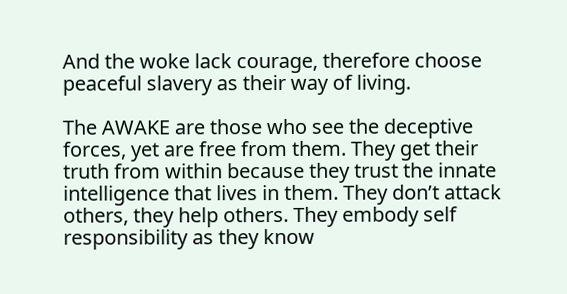And the woke lack courage, therefore choose peaceful slavery as their way of living.

The AWAKE are those who see the deceptive forces, yet are free from them. They get their truth from within because they trust the innate intelligence that lives in them. They don’t attack others, they help others. They embody self responsibility as they know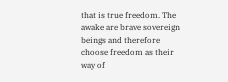that is true freedom. The awake are brave sovereign beings and therefore choose freedom as their way of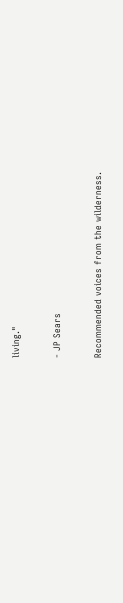living."


- JP Sears


Recommended voices from the wilderness.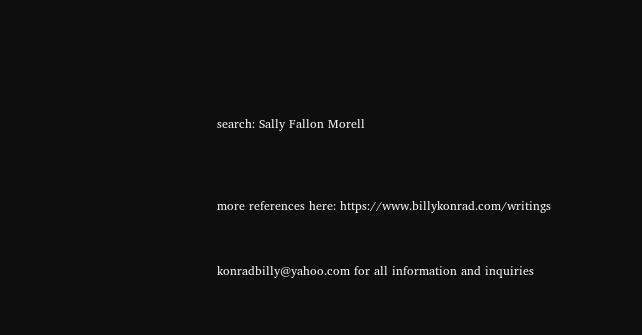search: Sally Fallon Morell




more references here: https://www.billykonrad.com/writings



konradbilly@yahoo.com for all information and inquiries